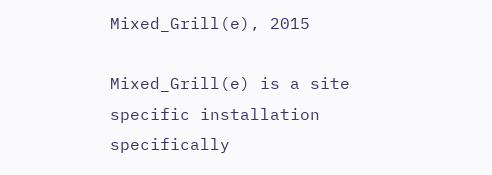Mixed_Grill(e), 2015

Mixed_Grill(e) is a site specific installation specifically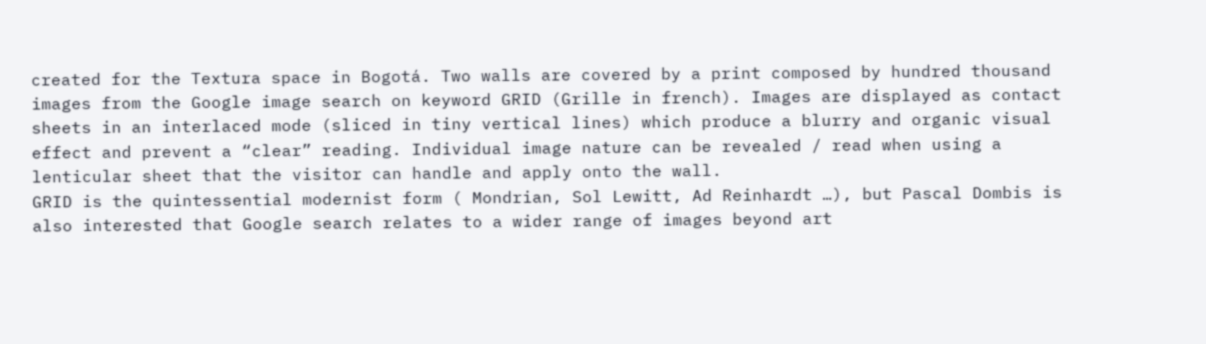created for the Textura space in Bogotá. Two walls are covered by a print composed by hundred thousand images from the Google image search on keyword GRID (Grille in french). Images are displayed as contact sheets in an interlaced mode (sliced in tiny vertical lines) which produce a blurry and organic visual effect and prevent a “clear” reading. Individual image nature can be revealed / read when using a lenticular sheet that the visitor can handle and apply onto the wall.
GRID is the quintessential modernist form ( Mondrian, Sol Lewitt, Ad Reinhardt …), but Pascal Dombis is also interested that Google search relates to a wider range of images beyond art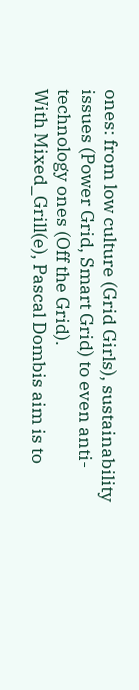ones: from low culture (Grid Girls), sustainability issues (Power Grid, Smart Grid) to even anti-technology ones (Off the Grid).
With Mixed_Grill(e), Pascal Dombis aim is to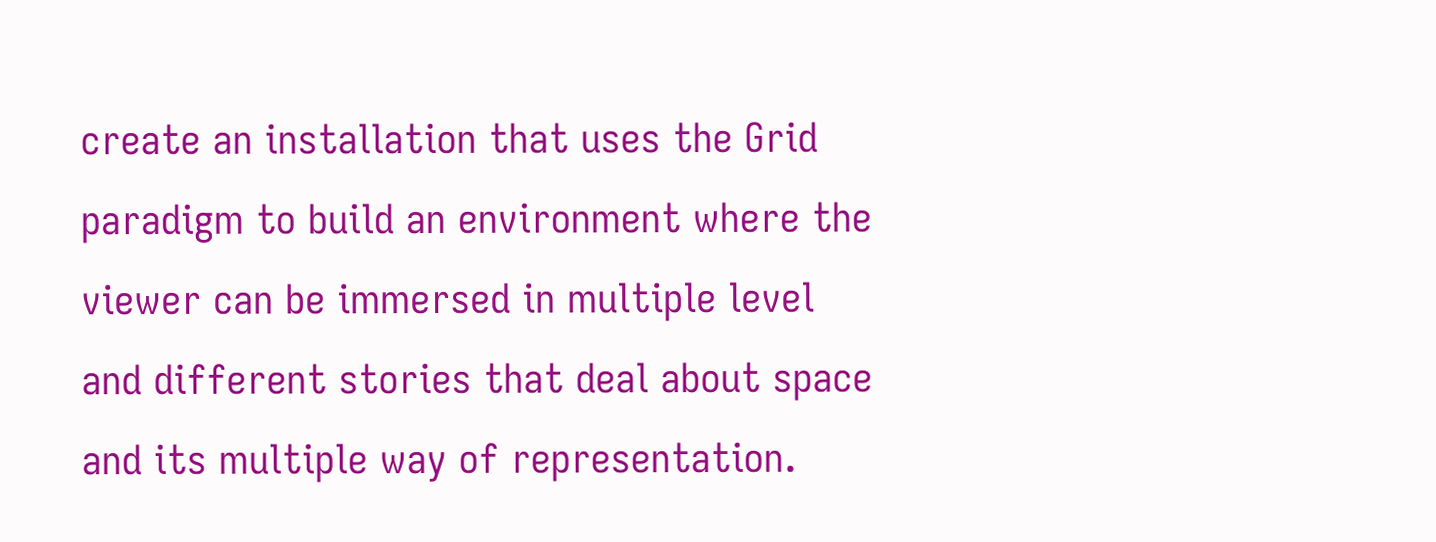create an installation that uses the Grid paradigm to build an environment where the viewer can be immersed in multiple level and different stories that deal about space and its multiple way of representation.